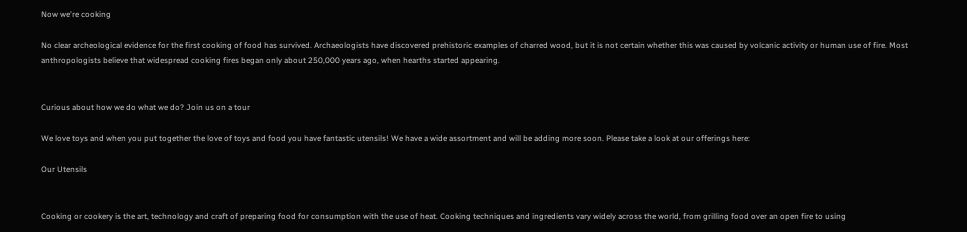Now we're cooking

No clear archeological evidence for the first cooking of food has survived. Archaeologists have discovered prehistoric examples of charred wood, but it is not certain whether this was caused by volcanic activity or human use of fire. Most anthropologists believe that widespread cooking fires began only about 250,000 years ago, when hearths started appearing.


Curious about how we do what we do? Join us on a tour

We love toys and when you put together the love of toys and food you have fantastic utensils! We have a wide assortment and will be adding more soon. Please take a look at our offerings here:

Our Utensils


Cooking or cookery is the art, technology and craft of preparing food for consumption with the use of heat. Cooking techniques and ingredients vary widely across the world, from grilling food over an open fire to using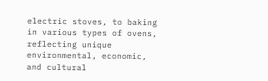electric stoves, to baking in various types of ovens, reflecting unique environmental, economic, and cultural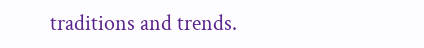traditions and trends.